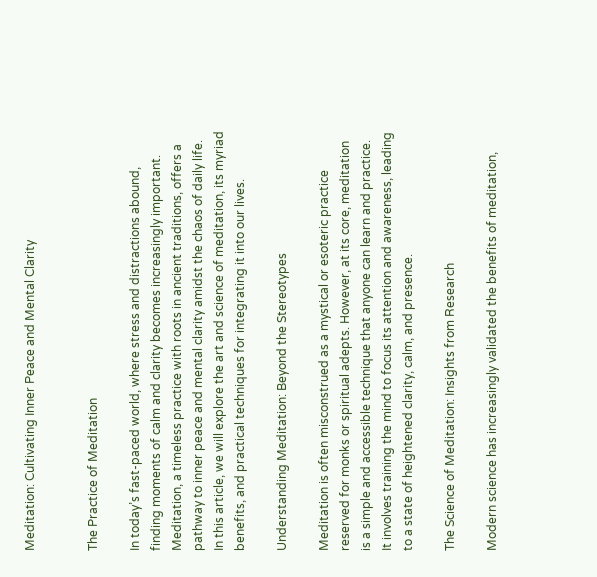Meditation: Cultivating Inner Peace and Mental Clarity


The Practice of Meditation

In today’s fast-paced world, where stress and distractions abound, finding moments of calm and clarity becomes increasingly important. Meditation, a timeless practice with roots in ancient traditions, offers a pathway to inner peace and mental clarity amidst the chaos of daily life. In this article, we will explore the art and science of meditation, its myriad benefits, and practical techniques for integrating it into our lives.

Understanding Meditation: Beyond the Stereotypes

Meditation is often misconstrued as a mystical or esoteric practice reserved for monks or spiritual adepts. However, at its core, meditation is a simple and accessible technique that anyone can learn and practice. It involves training the mind to focus its attention and awareness, leading to a state of heightened clarity, calm, and presence.

The Science of Meditation: Insights from Research

Modern science has increasingly validated the benefits of meditation,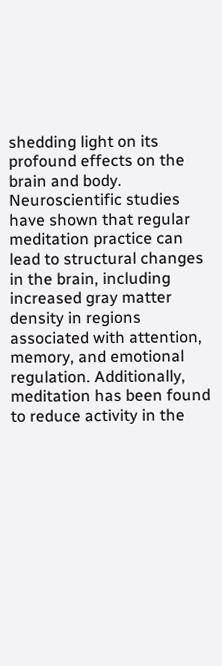shedding light on its profound effects on the brain and body. Neuroscientific studies have shown that regular meditation practice can lead to structural changes in the brain, including increased gray matter density in regions associated with attention, memory, and emotional regulation. Additionally, meditation has been found to reduce activity in the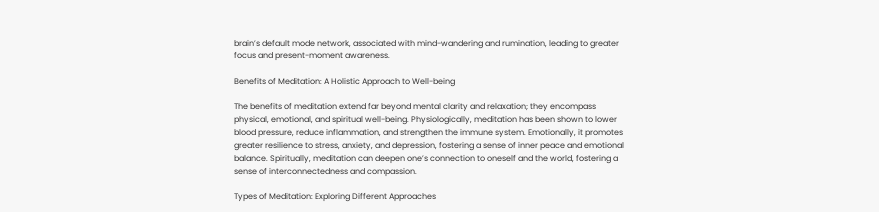brain’s default mode network, associated with mind-wandering and rumination, leading to greater focus and present-moment awareness.

Benefits of Meditation: A Holistic Approach to Well-being

The benefits of meditation extend far beyond mental clarity and relaxation; they encompass physical, emotional, and spiritual well-being. Physiologically, meditation has been shown to lower blood pressure, reduce inflammation, and strengthen the immune system. Emotionally, it promotes greater resilience to stress, anxiety, and depression, fostering a sense of inner peace and emotional balance. Spiritually, meditation can deepen one’s connection to oneself and the world, fostering a sense of interconnectedness and compassion.

Types of Meditation: Exploring Different Approaches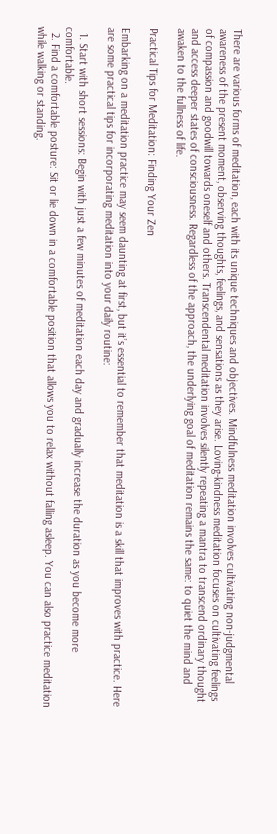There are various forms of meditation, each with its unique techniques and objectives. Mindfulness meditation involves cultivating non-judgmental awareness of the present moment, observing thoughts, feelings, and sensations as they arise. Loving-kindness meditation focuses on cultivating feelings of compassion and goodwill towards oneself and others. Transcendental meditation involves silently repeating a mantra to transcend ordinary thought and access deeper states of consciousness. Regardless of the approach, the underlying goal of meditation remains the same: to quiet the mind and awaken to the fullness of life.

Practical Tips for Meditation: Finding Your Zen

Embarking on a meditation practice may seem daunting at first, but it’s essential to remember that meditation is a skill that improves with practice. Here are some practical tips for incorporating meditation into your daily routine:

  1. Start with short sessions: Begin with just a few minutes of meditation each day and gradually increase the duration as you become more comfortable.
  2. Find a comfortable posture: Sit or lie down in a comfortable position that allows you to relax without falling asleep. You can also practice meditation while walking or standing.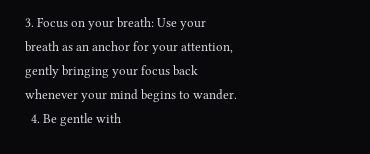3. Focus on your breath: Use your breath as an anchor for your attention, gently bringing your focus back whenever your mind begins to wander.
  4. Be gentle with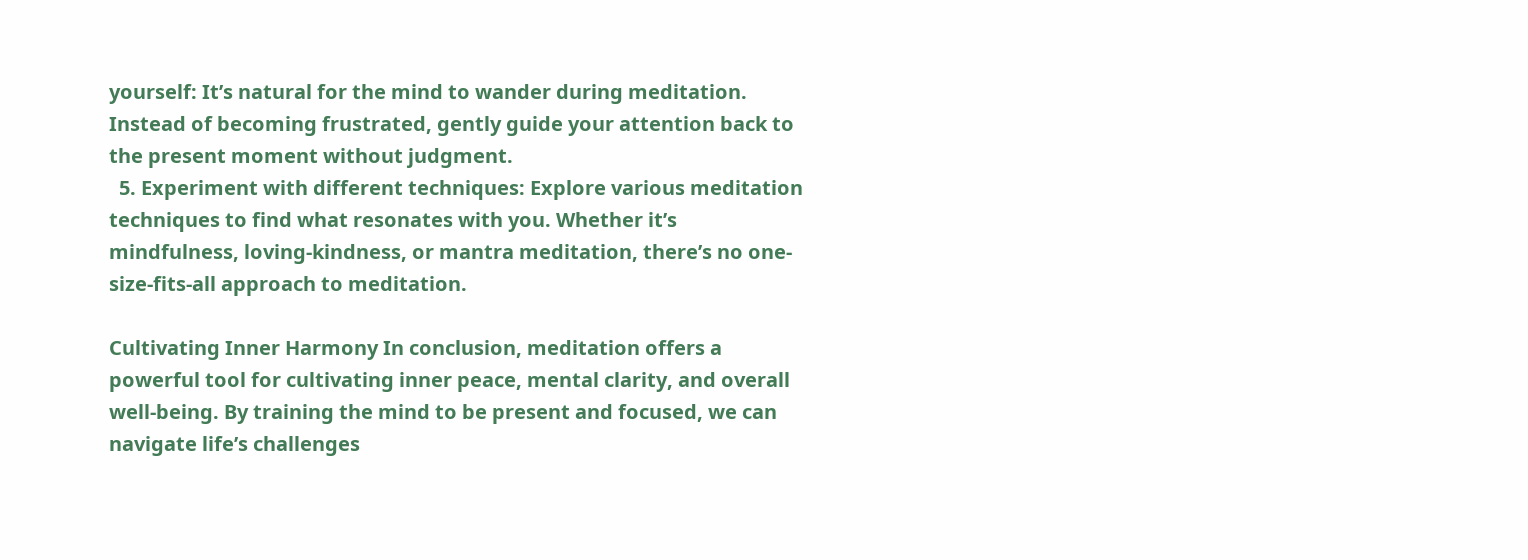yourself: It’s natural for the mind to wander during meditation. Instead of becoming frustrated, gently guide your attention back to the present moment without judgment.
  5. Experiment with different techniques: Explore various meditation techniques to find what resonates with you. Whether it’s mindfulness, loving-kindness, or mantra meditation, there’s no one-size-fits-all approach to meditation.

Cultivating Inner Harmony In conclusion, meditation offers a powerful tool for cultivating inner peace, mental clarity, and overall well-being. By training the mind to be present and focused, we can navigate life’s challenges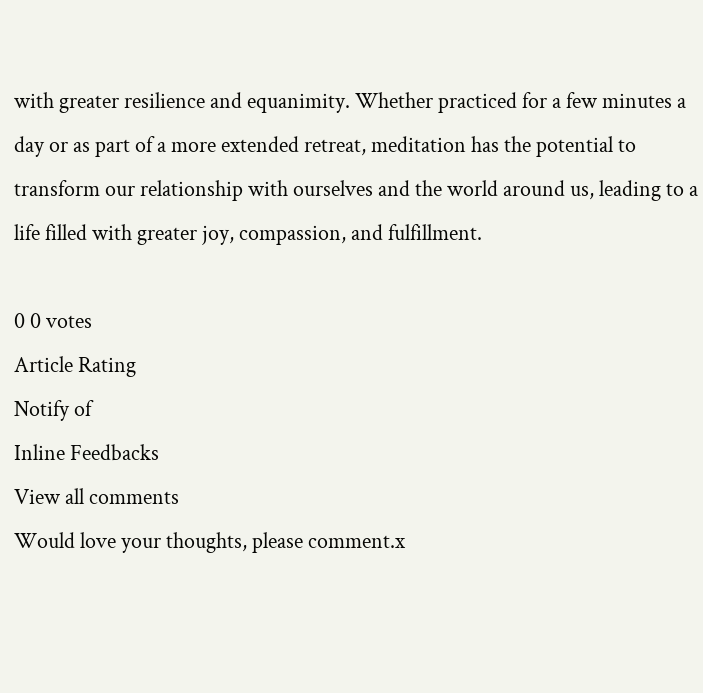with greater resilience and equanimity. Whether practiced for a few minutes a day or as part of a more extended retreat, meditation has the potential to transform our relationship with ourselves and the world around us, leading to a life filled with greater joy, compassion, and fulfillment.

0 0 votes
Article Rating
Notify of
Inline Feedbacks
View all comments
Would love your thoughts, please comment.x